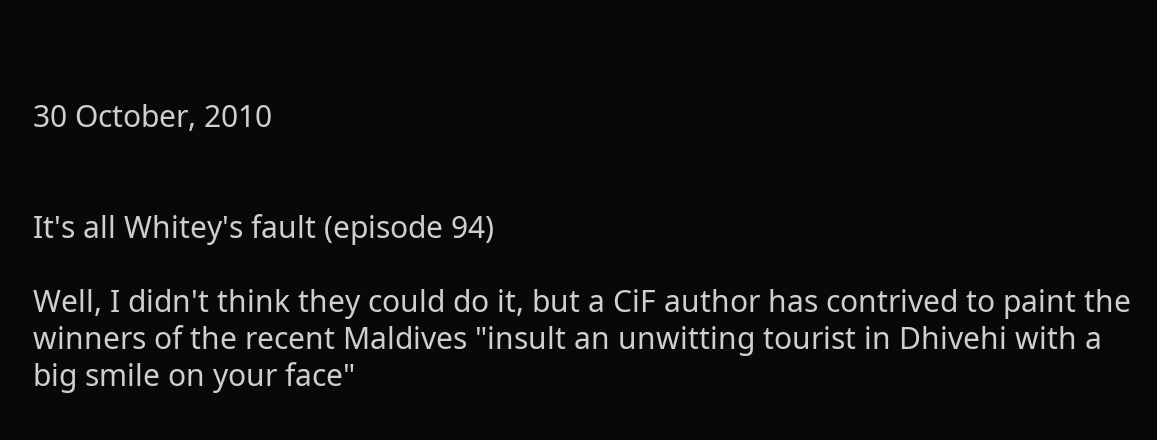30 October, 2010


It's all Whitey's fault (episode 94)

Well, I didn't think they could do it, but a CiF author has contrived to paint the winners of the recent Maldives "insult an unwitting tourist in Dhivehi with a big smile on your face"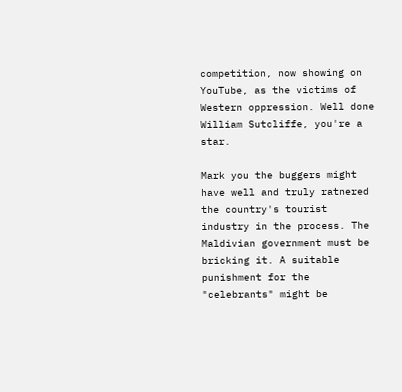competition, now showing on YouTube, as the victims of Western oppression. Well done William Sutcliffe, you're a star.

Mark you the buggers might have well and truly ratnered the country's tourist industry in the process. The Maldivian government must be bricking it. A suitable punishment for the "celebrants" might be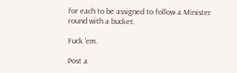for each to be assigned to follow a Minister round with a bucket.

Fuck 'em.

Post a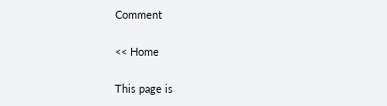Comment

<< Home

This page is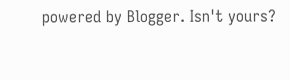powered by Blogger. Isn't yours?